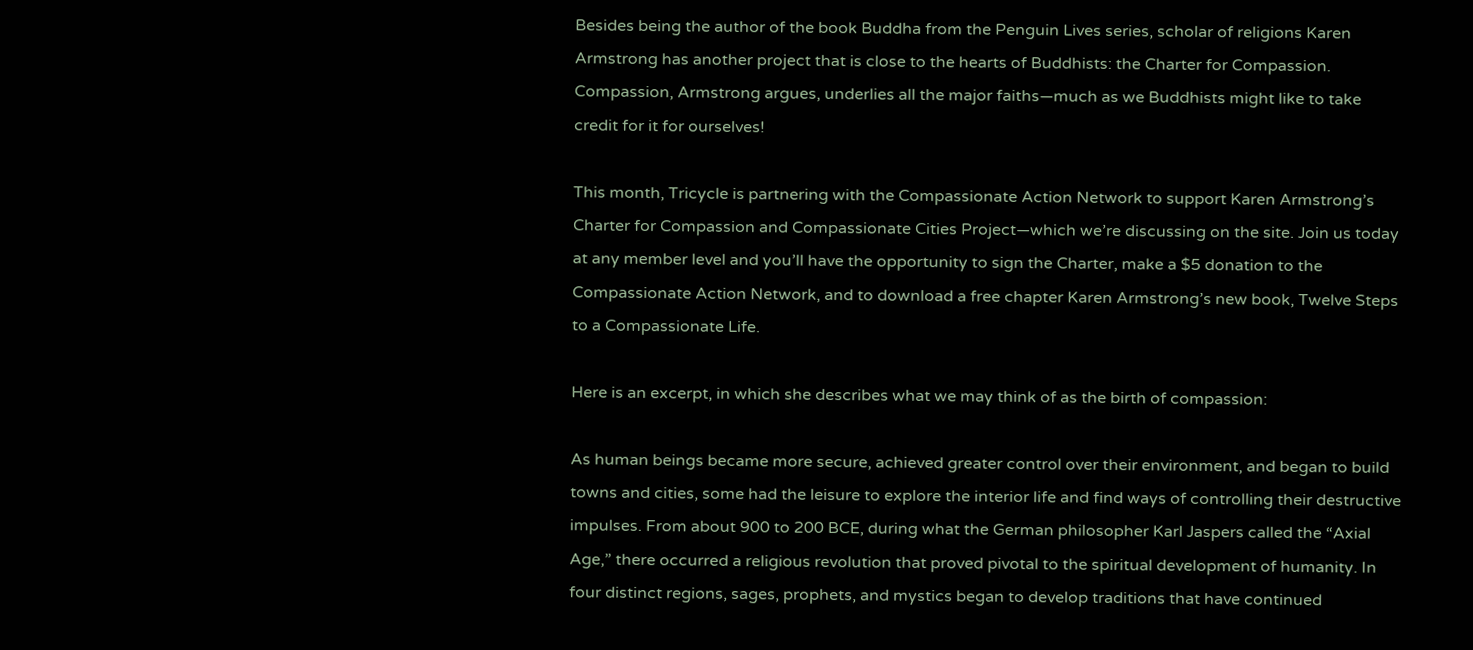Besides being the author of the book Buddha from the Penguin Lives series, scholar of religions Karen Armstrong has another project that is close to the hearts of Buddhists: the Charter for Compassion. Compassion, Armstrong argues, underlies all the major faiths—much as we Buddhists might like to take credit for it for ourselves!

This month, Tricycle is partnering with the Compassionate Action Network to support Karen Armstrong’s Charter for Compassion and Compassionate Cities Project—which we’re discussing on the site. Join us today at any member level and you’ll have the opportunity to sign the Charter, make a $5 donation to the Compassionate Action Network, and to download a free chapter Karen Armstrong’s new book, Twelve Steps to a Compassionate Life.

Here is an excerpt, in which she describes what we may think of as the birth of compassion:

As human beings became more secure, achieved greater control over their environment, and began to build towns and cities, some had the leisure to explore the interior life and find ways of controlling their destructive impulses. From about 900 to 200 BCE, during what the German philosopher Karl Jaspers called the “Axial Age,” there occurred a religious revolution that proved pivotal to the spiritual development of humanity. In four distinct regions, sages, prophets, and mystics began to develop traditions that have continued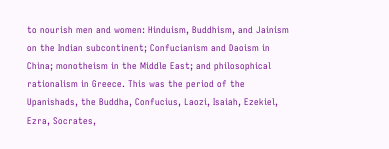to nourish men and women: Hinduism, Buddhism, and Jainism on the Indian subcontinent; Confucianism and Daoism in China; monotheism in the Middle East; and philosophical rationalism in Greece. This was the period of the Upanishads, the Buddha, Confucius, Laozi, Isaiah, Ezekiel, Ezra, Socrates,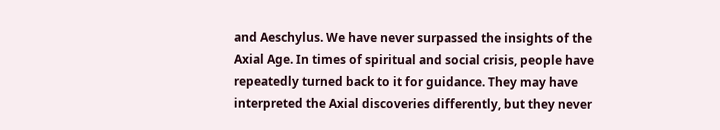and Aeschylus. We have never surpassed the insights of the Axial Age. In times of spiritual and social crisis, people have repeatedly turned back to it for guidance. They may have interpreted the Axial discoveries differently, but they never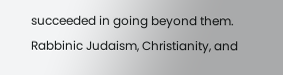succeeded in going beyond them. Rabbinic Judaism, Christianity, and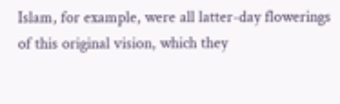Islam, for example, were all latter-day flowerings of this original vision, which they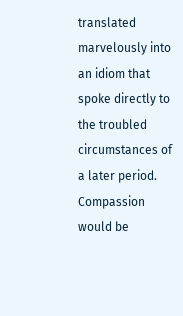translated marvelously into an idiom that spoke directly to the troubled circumstances of a later period. Compassion would be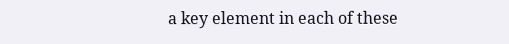a key element in each of these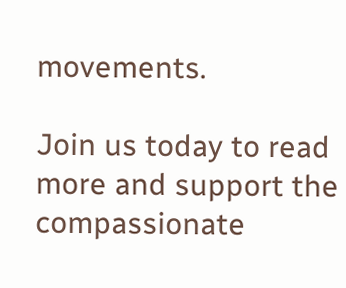movements.

Join us today to read more and support the compassionate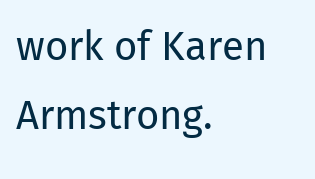work of Karen Armstrong.